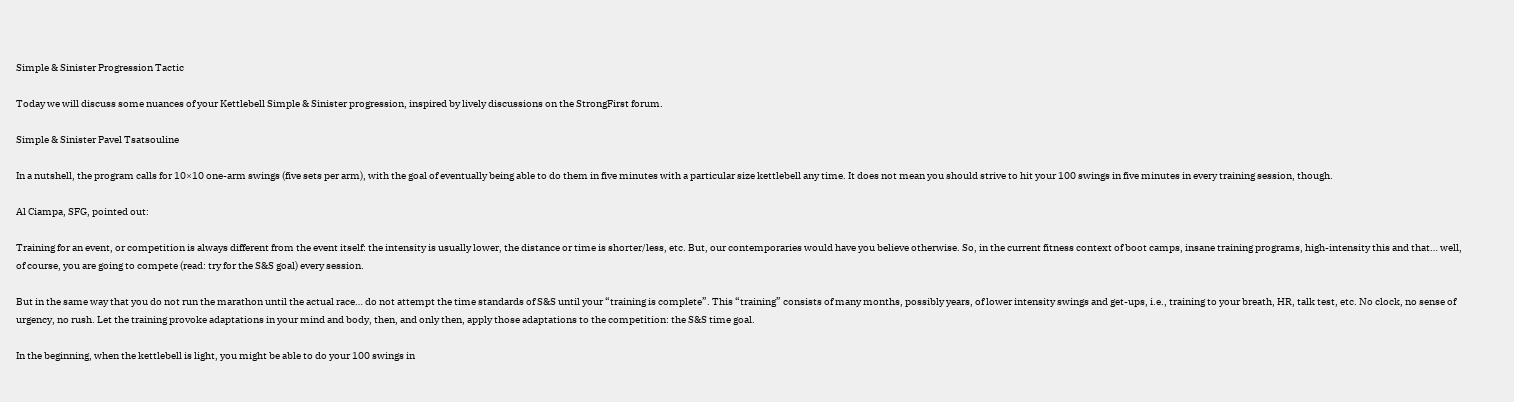Simple & Sinister Progression Tactic

Today we will discuss some nuances of your Kettlebell Simple & Sinister progression, inspired by lively discussions on the StrongFirst forum.

Simple & Sinister Pavel Tsatsouline

In a nutshell, the program calls for 10×10 one-arm swings (five sets per arm), with the goal of eventually being able to do them in five minutes with a particular size kettlebell any time. It does not mean you should strive to hit your 100 swings in five minutes in every training session, though.

Al Ciampa, SFG, pointed out:

Training for an event, or competition is always different from the event itself: the intensity is usually lower, the distance or time is shorter/less, etc. But, our contemporaries would have you believe otherwise. So, in the current fitness context of boot camps, insane training programs, high-intensity this and that… well, of course, you are going to compete (read: try for the S&S goal) every session.

But in the same way that you do not run the marathon until the actual race… do not attempt the time standards of S&S until your “training is complete”. This “training” consists of many months, possibly years, of lower intensity swings and get-ups, i.e., training to your breath, HR, talk test, etc. No clock, no sense of urgency, no rush. Let the training provoke adaptations in your mind and body, then, and only then, apply those adaptations to the competition: the S&S time goal.

In the beginning, when the kettlebell is light, you might be able to do your 100 swings in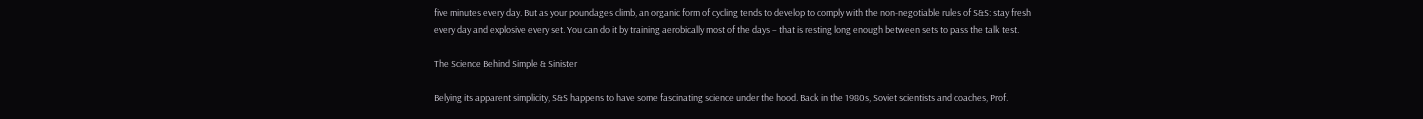five minutes every day. But as your poundages climb, an organic form of cycling tends to develop to comply with the non-negotiable rules of S&S: stay fresh every day and explosive every set. You can do it by training aerobically most of the days – that is resting long enough between sets to pass the talk test.

The Science Behind Simple & Sinister

Belying its apparent simplicity, S&S happens to have some fascinating science under the hood. Back in the 1980s, Soviet scientists and coaches, Prof.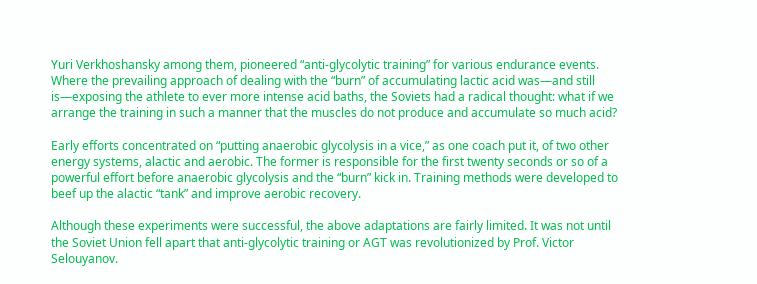Yuri Verkhoshansky among them, pioneered “anti-glycolytic training” for various endurance events. Where the prevailing approach of dealing with the “burn” of accumulating lactic acid was—and still is—exposing the athlete to ever more intense acid baths, the Soviets had a radical thought: what if we arrange the training in such a manner that the muscles do not produce and accumulate so much acid?

Early efforts concentrated on “putting anaerobic glycolysis in a vice,” as one coach put it, of two other energy systems, alactic and aerobic. The former is responsible for the first twenty seconds or so of a powerful effort before anaerobic glycolysis and the “burn” kick in. Training methods were developed to beef up the alactic “tank” and improve aerobic recovery.

Although these experiments were successful, the above adaptations are fairly limited. It was not until the Soviet Union fell apart that anti-glycolytic training or AGT was revolutionized by Prof. Victor Selouyanov.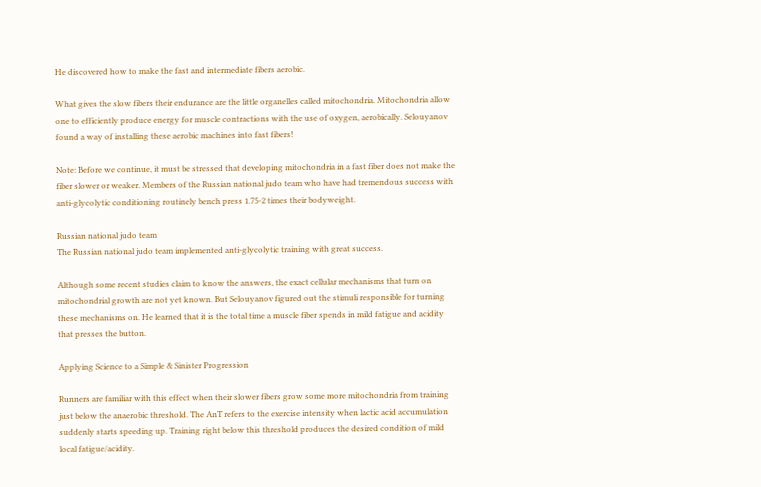He discovered how to make the fast and intermediate fibers aerobic.

What gives the slow fibers their endurance are the little organelles called mitochondria. Mitochondria allow one to efficiently produce energy for muscle contractions with the use of oxygen, aerobically. Selouyanov found a way of installing these aerobic machines into fast fibers!

Note: Before we continue, it must be stressed that developing mitochondria in a fast fiber does not make the fiber slower or weaker. Members of the Russian national judo team who have had tremendous success with anti-glycolytic conditioning routinely bench press 1.75-2 times their bodyweight.

Russian national judo team
The Russian national judo team implemented anti-glycolytic training with great success.

Although some recent studies claim to know the answers, the exact cellular mechanisms that turn on mitochondrial growth are not yet known. But Selouyanov figured out the stimuli responsible for turning these mechanisms on. He learned that it is the total time a muscle fiber spends in mild fatigue and acidity that presses the button.

Applying Science to a Simple & Sinister Progression

Runners are familiar with this effect when their slower fibers grow some more mitochondria from training just below the anaerobic threshold. The AnT refers to the exercise intensity when lactic acid accumulation suddenly starts speeding up. Training right below this threshold produces the desired condition of mild local fatigue/acidity.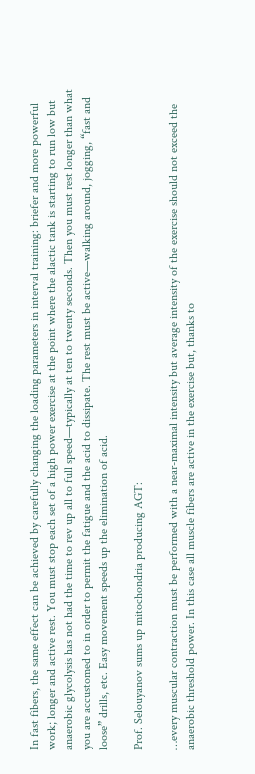In fast fibers, the same effect can be achieved by carefully changing the loading parameters in interval training: briefer and more powerful work; longer and active rest. You must stop each set of a high power exercise at the point where the alactic tank is starting to run low but anaerobic glycolysis has not had the time to rev up all to full speed—typically at ten to twenty seconds. Then you must rest longer than what you are accustomed to in order to permit the fatigue and the acid to dissipate. The rest must be active—walking around, jogging, “fast and loose” drills, etc. Easy movement speeds up the elimination of acid.

Prof. Selouyanov sums up mitochondria producing AGT:

…every muscular contraction must be performed with a near-maximal intensity but average intensity of the exercise should not exceed the anaerobic threshold power. In this case all muscle fibers are active in the exercise but, thanks to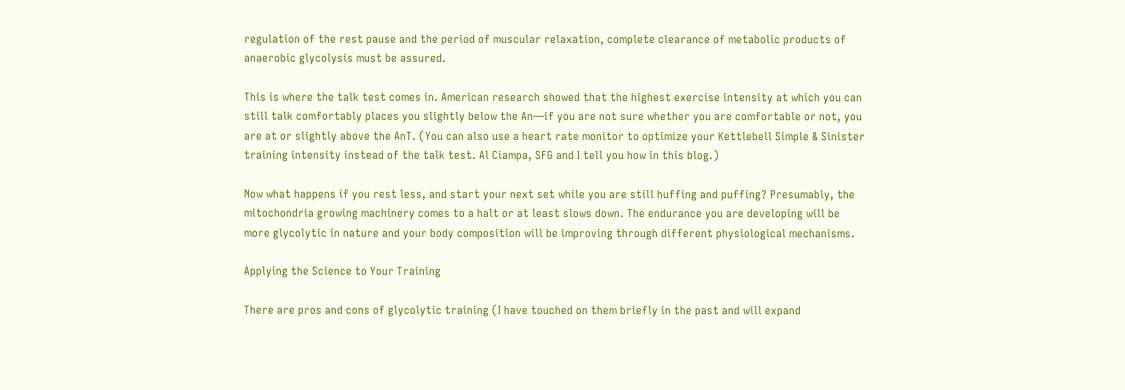regulation of the rest pause and the period of muscular relaxation, complete clearance of metabolic products of anaerobic glycolysis must be assured.

This is where the talk test comes in. American research showed that the highest exercise intensity at which you can still talk comfortably places you slightly below the An—if you are not sure whether you are comfortable or not, you are at or slightly above the AnT. (You can also use a heart rate monitor to optimize your Kettlebell Simple & Sinister training intensity instead of the talk test. Al Ciampa, SFG and I tell you how in this blog.)

Now what happens if you rest less, and start your next set while you are still huffing and puffing? Presumably, the mitochondria growing machinery comes to a halt or at least slows down. The endurance you are developing will be more glycolytic in nature and your body composition will be improving through different physiological mechanisms.

Applying the Science to Your Training

There are pros and cons of glycolytic training (I have touched on them briefly in the past and will expand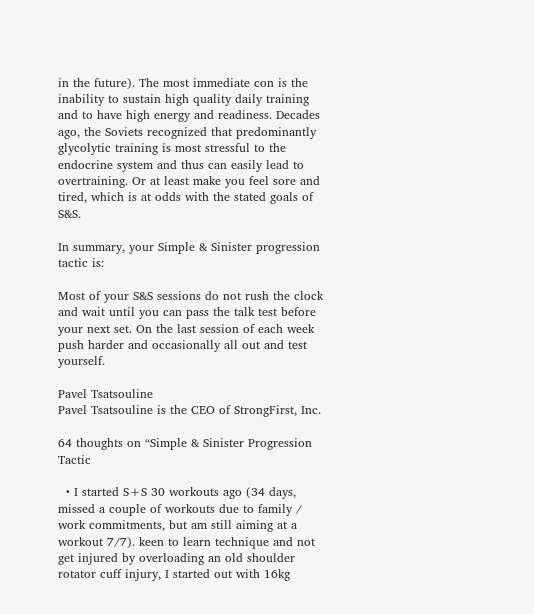in the future). The most immediate con is the inability to sustain high quality daily training and to have high energy and readiness. Decades ago, the Soviets recognized that predominantly glycolytic training is most stressful to the endocrine system and thus can easily lead to overtraining. Or at least make you feel sore and tired, which is at odds with the stated goals of S&S.

In summary, your Simple & Sinister progression tactic is:

Most of your S&S sessions do not rush the clock and wait until you can pass the talk test before your next set. On the last session of each week push harder and occasionally all out and test yourself.

Pavel Tsatsouline
Pavel Tsatsouline is the CEO of StrongFirst, Inc.

64 thoughts on “Simple & Sinister Progression Tactic

  • I started S+S 30 workouts ago (34 days, missed a couple of workouts due to family / work commitments, but am still aiming at a workout 7/7). keen to learn technique and not get injured by overloading an old shoulder rotator cuff injury, I started out with 16kg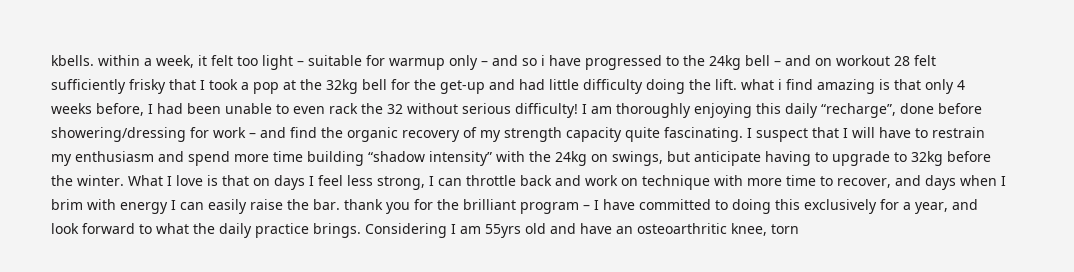kbells. within a week, it felt too light – suitable for warmup only – and so i have progressed to the 24kg bell – and on workout 28 felt sufficiently frisky that I took a pop at the 32kg bell for the get-up and had little difficulty doing the lift. what i find amazing is that only 4 weeks before, I had been unable to even rack the 32 without serious difficulty! I am thoroughly enjoying this daily “recharge”, done before showering/dressing for work – and find the organic recovery of my strength capacity quite fascinating. I suspect that I will have to restrain my enthusiasm and spend more time building “shadow intensity” with the 24kg on swings, but anticipate having to upgrade to 32kg before the winter. What I love is that on days I feel less strong, I can throttle back and work on technique with more time to recover, and days when I brim with energy I can easily raise the bar. thank you for the brilliant program – I have committed to doing this exclusively for a year, and look forward to what the daily practice brings. Considering I am 55yrs old and have an osteoarthritic knee, torn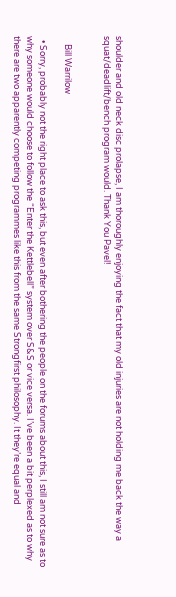shoulder and old neck disc prolapse, I am thoroughly enjoying the fact that my old injuries are not holding me back the way a squat/deadlift/bench program would. Thank You Pavel!


    Bill Warrilow

  • Sorry, probably not the right place to ask this, but even after bothering the people on the forums about this, I still am not sure as to why someone would choose to follow the “Enter the Kettlebell” system over S&S or vice versa. I’ve been a bit perplexed as to why there are two apparently competing programmes like this from the same Strongfirst philosophy. It they’re equal and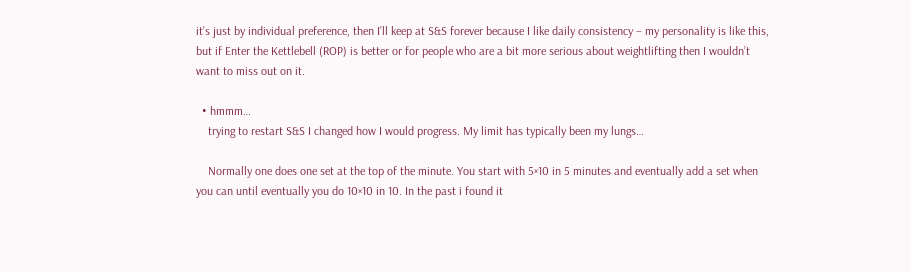it’s just by individual preference, then I’ll keep at S&S forever because I like daily consistency – my personality is like this, but if Enter the Kettlebell (ROP) is better or for people who are a bit more serious about weightlifting then I wouldn’t want to miss out on it.

  • hmmm…
    trying to restart S&S I changed how I would progress. My limit has typically been my lungs…

    Normally one does one set at the top of the minute. You start with 5×10 in 5 minutes and eventually add a set when you can until eventually you do 10×10 in 10. In the past i found it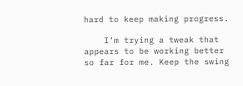hard to keep making progress.

    I’m trying a tweak that appears to be working better so far for me. Keep the swing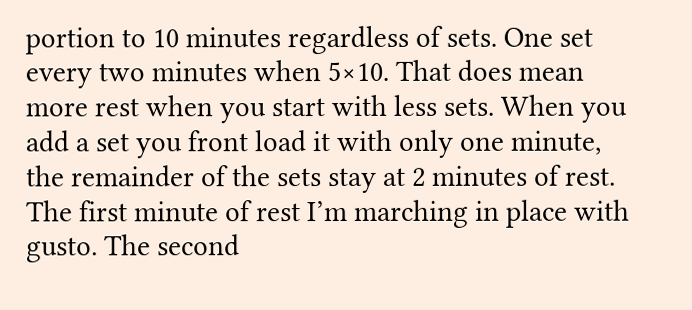portion to 10 minutes regardless of sets. One set every two minutes when 5×10. That does mean more rest when you start with less sets. When you add a set you front load it with only one minute, the remainder of the sets stay at 2 minutes of rest. The first minute of rest I’m marching in place with gusto. The second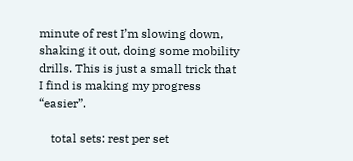minute of rest I’m slowing down, shaking it out, doing some mobility drills. This is just a small trick that I find is making my progress “easier”.

    total sets: rest per set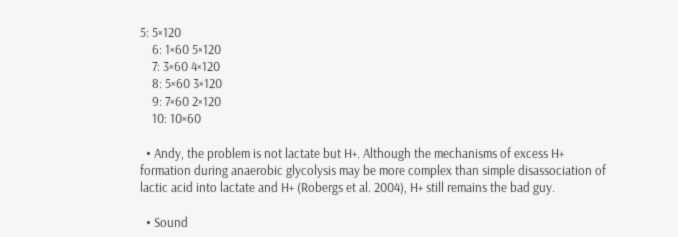5: 5×120
    6: 1×60 5×120
    7: 3×60 4×120
    8: 5×60 3×120
    9: 7×60 2×120
    10: 10×60

  • Andy, the problem is not lactate but H+. Although the mechanisms of excess H+ formation during anaerobic glycolysis may be more complex than simple disassociation of lactic acid into lactate and H+ (Robergs et al. 2004), H+ still remains the bad guy.

  • Sound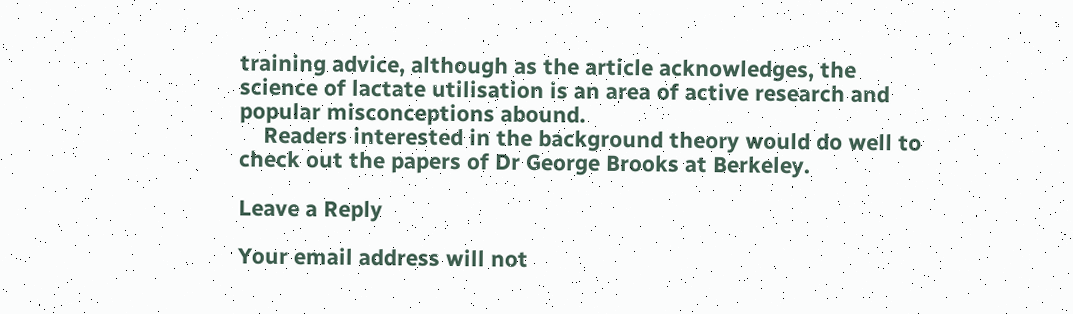training advice, although as the article acknowledges, the science of lactate utilisation is an area of active research and popular misconceptions abound.
    Readers interested in the background theory would do well to check out the papers of Dr George Brooks at Berkeley.

Leave a Reply

Your email address will not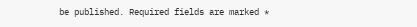be published. Required fields are marked *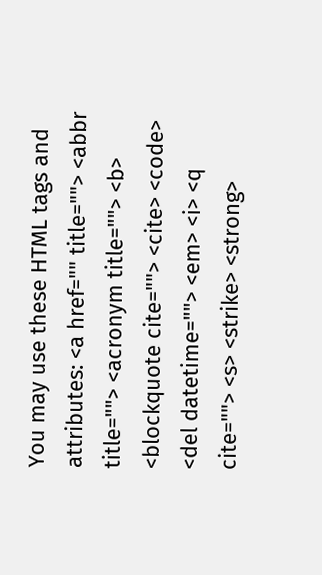You may use these HTML tags and attributes: <a href="" title=""> <abbr title=""> <acronym title=""> <b> <blockquote cite=""> <cite> <code> <del datetime=""> <em> <i> <q cite=""> <s> <strike> <strong>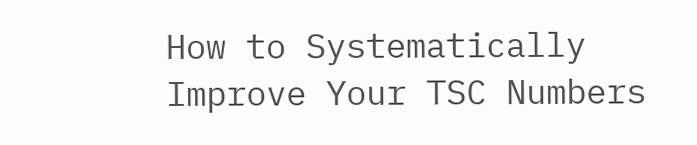How to Systematically Improve Your TSC Numbers